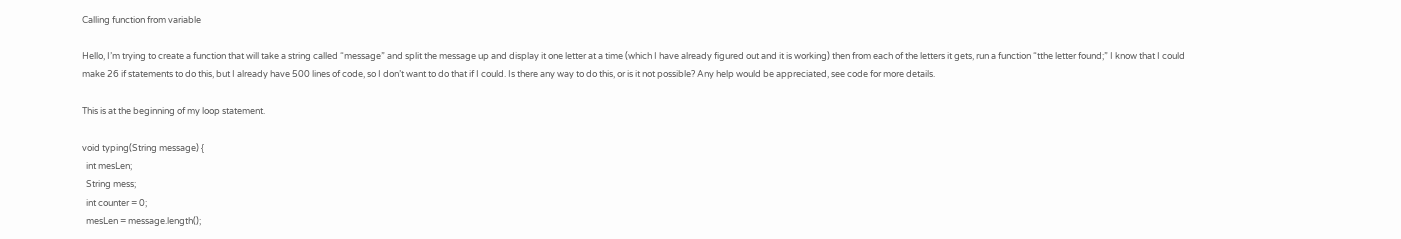Calling function from variable

Hello, I’m trying to create a function that will take a string called “message” and split the message up and display it one letter at a time (which I have already figured out and it is working) then from each of the letters it gets, run a function “tthe letter found;” I know that I could make 26 if statements to do this, but I already have 500 lines of code, so I don’t want to do that if I could. Is there any way to do this, or is it not possible? Any help would be appreciated, see code for more details.

This is at the beginning of my loop statement.

void typing(String message) {
  int mesLen;
  String mess;
  int counter = 0;
  mesLen = message.length();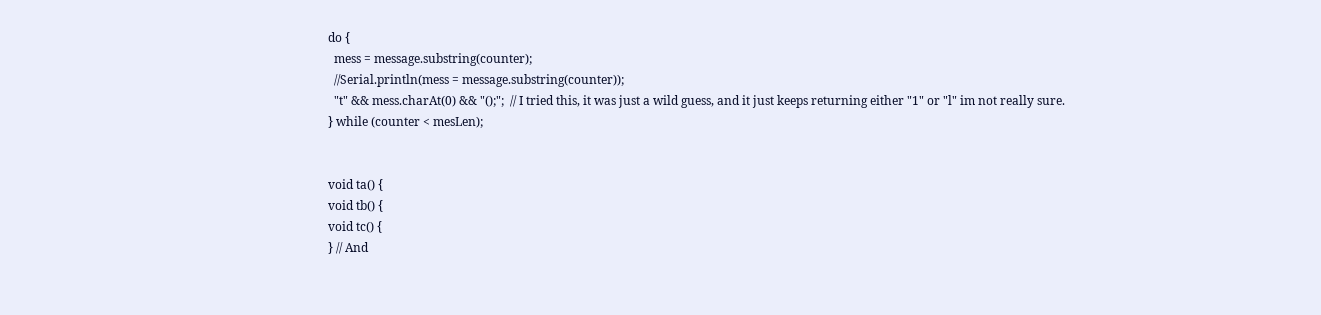do {
  mess = message.substring(counter);
  //Serial.println(mess = message.substring(counter));
  "t" && mess.charAt(0) && "();";  // I tried this, it was just a wild guess, and it just keeps returning either "1" or "l" im not really sure.
} while (counter < mesLen);


void ta() {
void tb() {
void tc() {
} // And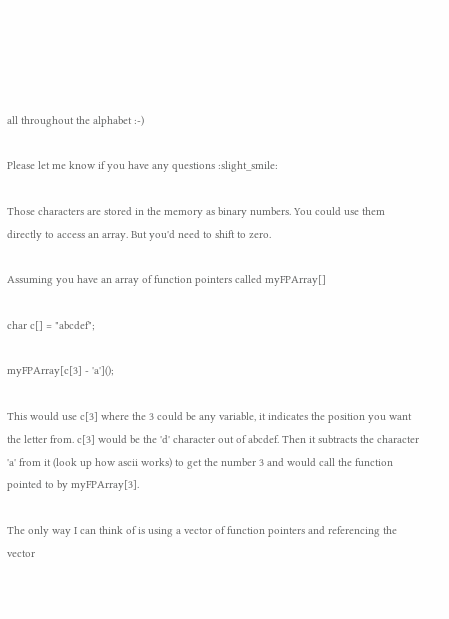all throughout the alphabet :-)

Please let me know if you have any questions :slight_smile:

Those characters are stored in the memory as binary numbers. You could use them directly to access an array. But you'd need to shift to zero.

Assuming you have an array of function pointers called myFPArray[]

char c[] = "abcdef";

myFPArray[c[3] - 'a']();

This would use c[3] where the 3 could be any variable, it indicates the position you want the letter from. c[3] would be the 'd' character out of abcdef. Then it subtracts the character 'a' from it (look up how ascii works) to get the number 3 and would call the function pointed to by myFPArray[3].

The only way I can think of is using a vector of function pointers and referencing the vector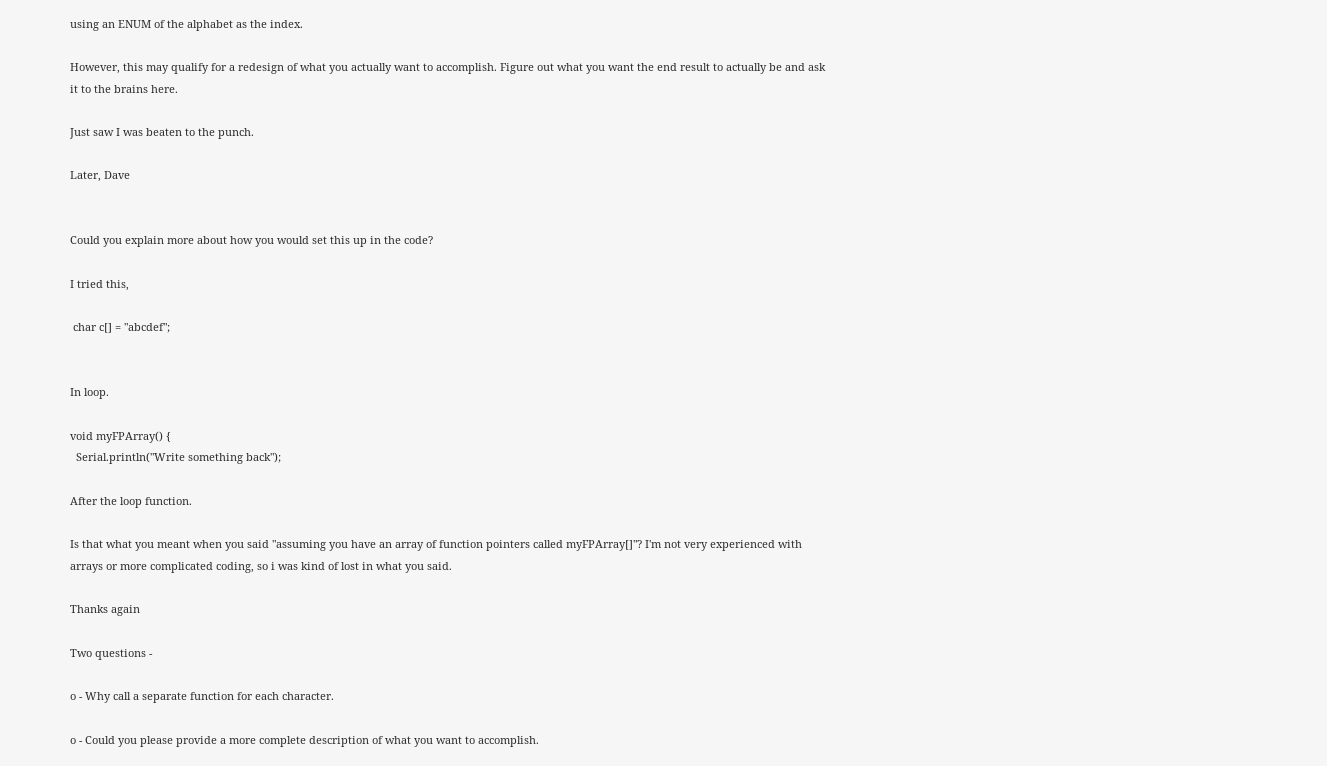using an ENUM of the alphabet as the index.

However, this may qualify for a redesign of what you actually want to accomplish. Figure out what you want the end result to actually be and ask it to the brains here.

Just saw I was beaten to the punch.

Later, Dave


Could you explain more about how you would set this up in the code?

I tried this,

 char c[] = "abcdef";


In loop.

void myFPArray() {
  Serial.println("Write something back");

After the loop function.

Is that what you meant when you said "assuming you have an array of function pointers called myFPArray[]"? I'm not very experienced with arrays or more complicated coding, so i was kind of lost in what you said.

Thanks again

Two questions -

o - Why call a separate function for each character.

o - Could you please provide a more complete description of what you want to accomplish.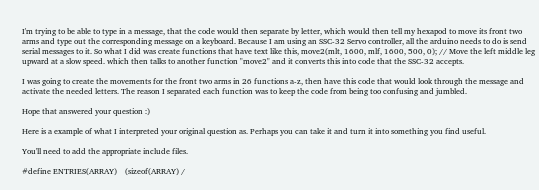I'm trying to be able to type in a message, that the code would then separate by letter, which would then tell my hexapod to move its front two arms and type out the corresponding message on a keyboard. Because I am using an SSC-32 Servo controller, all the arduino needs to do is send serial messages to it. So what I did was create functions that have text like this, move2(mlt, 1600, mlf, 1600, 500, 0); // Move the left middle leg upward at a slow speed. which then talks to another function "move2" and it converts this into code that the SSC-32 accepts.

I was going to create the movements for the front two arms in 26 functions a-z, then have this code that would look through the message and activate the needed letters. The reason I separated each function was to keep the code from being too confusing and jumbled.

Hope that answered your question :)

Here is a example of what I interpreted your original question as. Perhaps you can take it and turn it into something you find useful.

You'll need to add the appropriate include files.

#define ENTRIES(ARRAY)    (sizeof(ARRAY) /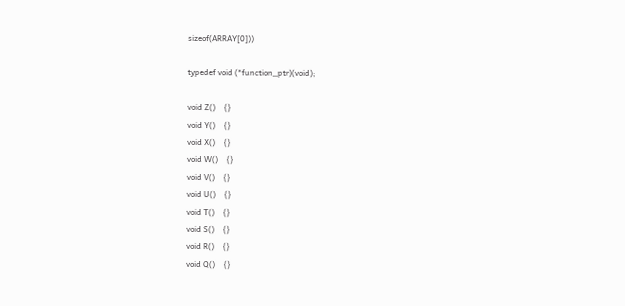sizeof(ARRAY[0]))

typedef void (*function_ptr)(void);

void Z()    {}
void Y()    {}
void X()    {}
void W()    {}
void V()    {}
void U()    {}
void T()    {}
void S()    {}
void R()    {}
void Q()    {}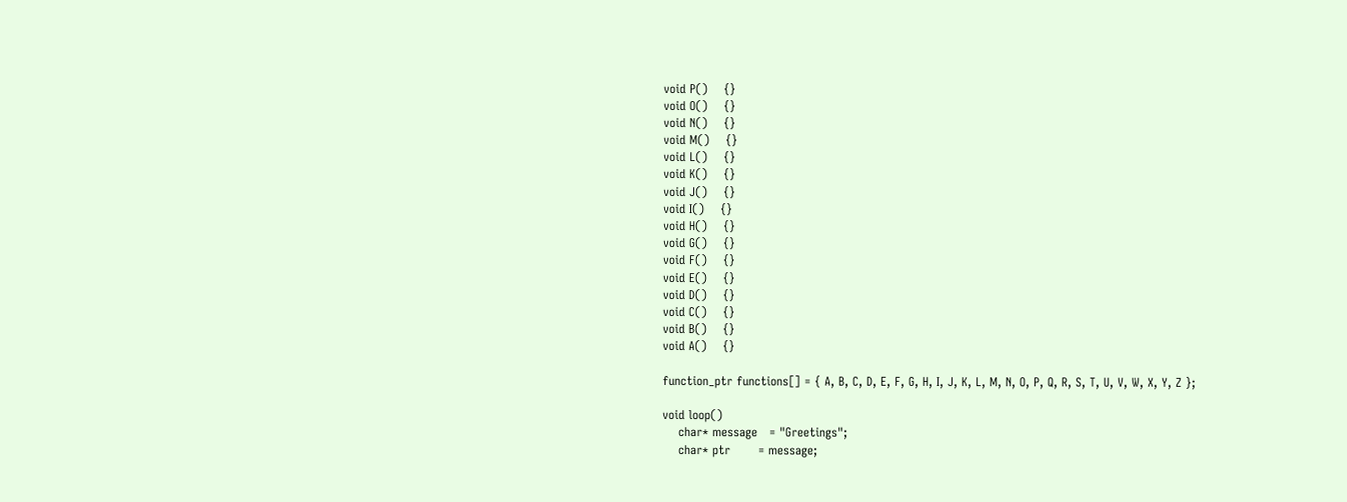void P()    {}
void O()    {}
void N()    {}
void M()    {}
void L()    {}
void K()    {}
void J()    {}
void I()    {}
void H()    {}
void G()    {}
void F()    {}
void E()    {}
void D()    {}
void C()    {}
void B()    {}
void A()    {}

function_ptr functions[] = { A, B, C, D, E, F, G, H, I, J, K, L, M, N, O, P, Q, R, S, T, U, V, W, X, Y, Z };

void loop()
    char* message   = "Greetings";
    char* ptr       = message;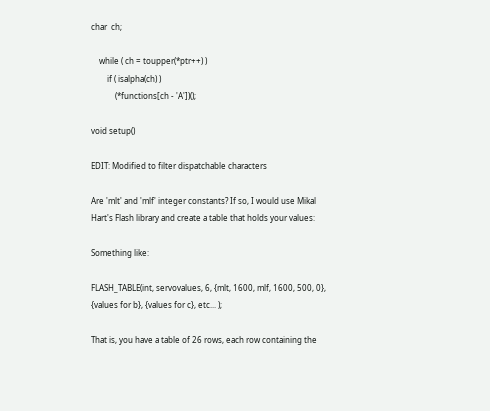char  ch;

    while ( ch = toupper(*ptr++) )
        if ( isalpha(ch) )
            (*functions[ch - 'A'])();

void setup()

EDIT: Modified to filter dispatchable characters

Are 'mlt' and 'mlf' integer constants? If so, I would use Mikal Hart's Flash library and create a table that holds your values:

Something like:

FLASH_TABLE(int, servovalues, 6, {mlt, 1600, mlf, 1600, 500, 0}, {values for b}, {values for c}, etc... );

That is, you have a table of 26 rows, each row containing the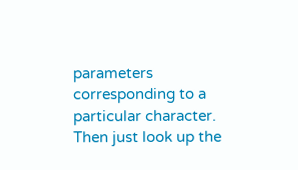parameters corresponding to a particular character. Then just look up the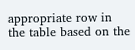appropriate row in the table based on the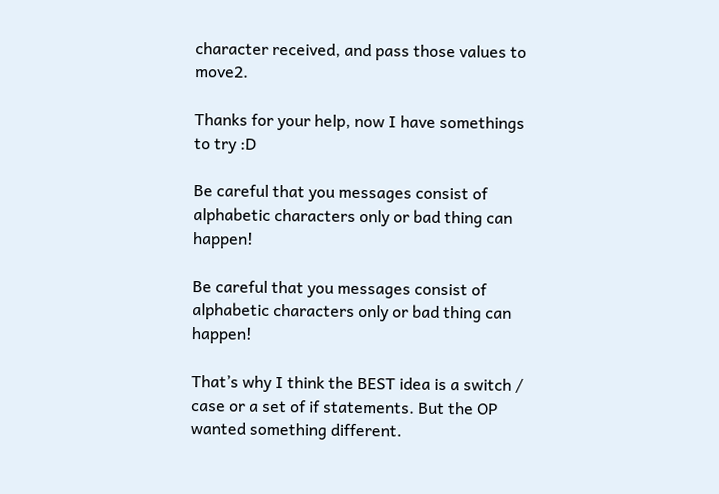character received, and pass those values to move2.

Thanks for your help, now I have somethings to try :D

Be careful that you messages consist of alphabetic characters only or bad thing can happen!

Be careful that you messages consist of alphabetic characters only or bad thing can happen!

That’s why I think the BEST idea is a switch / case or a set of if statements. But the OP wanted something different.